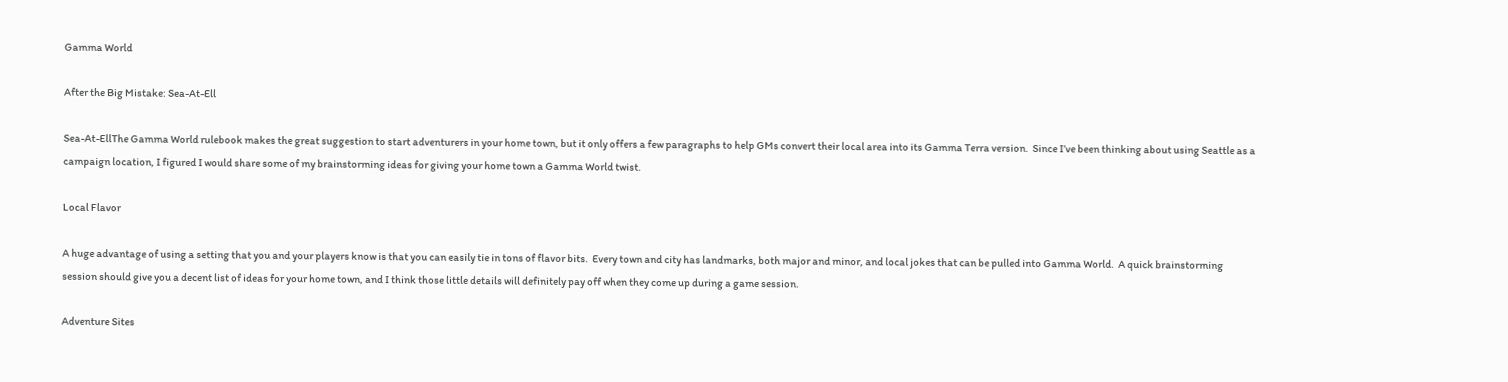Gamma World

After the Big Mistake: Sea-At-Ell

Sea-At-EllThe Gamma World rulebook makes the great suggestion to start adventurers in your home town, but it only offers a few paragraphs to help GMs convert their local area into its Gamma Terra version.  Since I’ve been thinking about using Seattle as a campaign location, I figured I would share some of my brainstorming ideas for giving your home town a Gamma World twist.

Local Flavor

A huge advantage of using a setting that you and your players know is that you can easily tie in tons of flavor bits.  Every town and city has landmarks, both major and minor, and local jokes that can be pulled into Gamma World.  A quick brainstorming session should give you a decent list of ideas for your home town, and I think those little details will definitely pay off when they come up during a game session.

Adventure Sites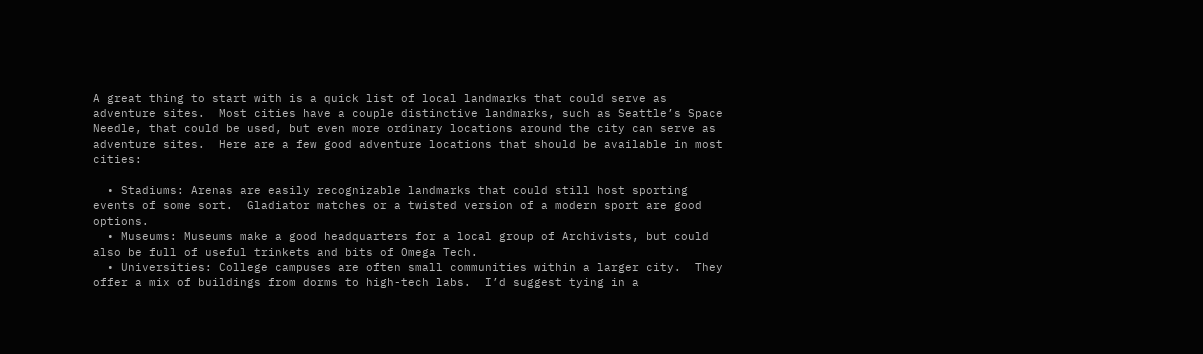A great thing to start with is a quick list of local landmarks that could serve as adventure sites.  Most cities have a couple distinctive landmarks, such as Seattle’s Space Needle, that could be used, but even more ordinary locations around the city can serve as adventure sites.  Here are a few good adventure locations that should be available in most cities:

  • Stadiums: Arenas are easily recognizable landmarks that could still host sporting events of some sort.  Gladiator matches or a twisted version of a modern sport are good options.
  • Museums: Museums make a good headquarters for a local group of Archivists, but could also be full of useful trinkets and bits of Omega Tech.
  • Universities: College campuses are often small communities within a larger city.  They offer a mix of buildings from dorms to high-tech labs.  I’d suggest tying in a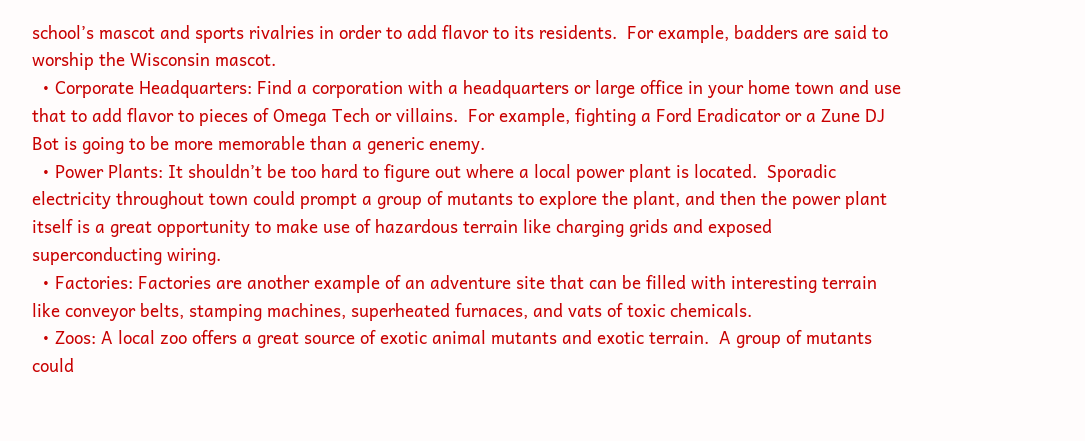school’s mascot and sports rivalries in order to add flavor to its residents.  For example, badders are said to worship the Wisconsin mascot.
  • Corporate Headquarters: Find a corporation with a headquarters or large office in your home town and use that to add flavor to pieces of Omega Tech or villains.  For example, fighting a Ford Eradicator or a Zune DJ Bot is going to be more memorable than a generic enemy.
  • Power Plants: It shouldn’t be too hard to figure out where a local power plant is located.  Sporadic electricity throughout town could prompt a group of mutants to explore the plant, and then the power plant itself is a great opportunity to make use of hazardous terrain like charging grids and exposed superconducting wiring.
  • Factories: Factories are another example of an adventure site that can be filled with interesting terrain like conveyor belts, stamping machines, superheated furnaces, and vats of toxic chemicals.
  • Zoos: A local zoo offers a great source of exotic animal mutants and exotic terrain.  A group of mutants could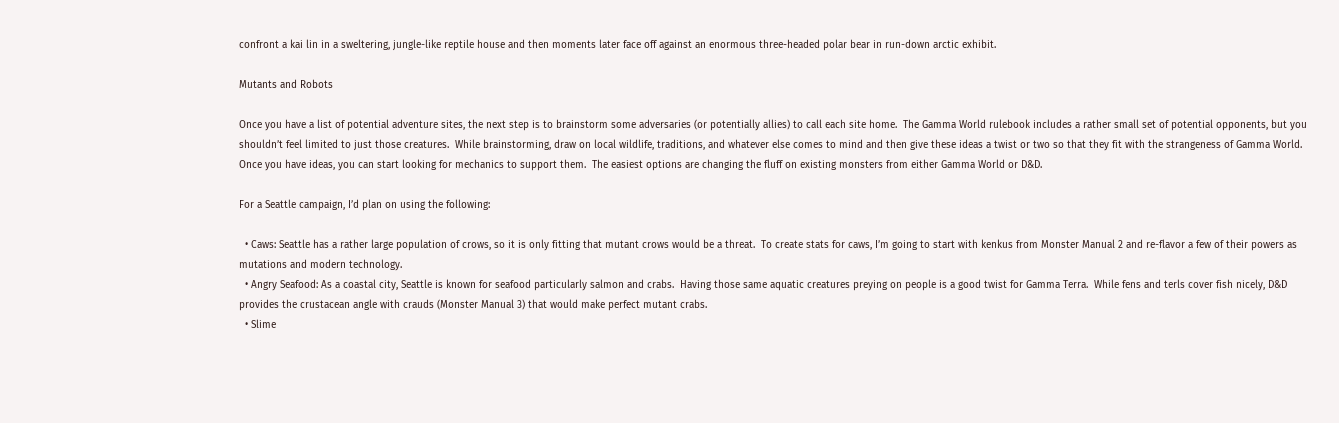confront a kai lin in a sweltering, jungle-like reptile house and then moments later face off against an enormous three-headed polar bear in run-down arctic exhibit.

Mutants and Robots

Once you have a list of potential adventure sites, the next step is to brainstorm some adversaries (or potentially allies) to call each site home.  The Gamma World rulebook includes a rather small set of potential opponents, but you shouldn’t feel limited to just those creatures.  While brainstorming, draw on local wildlife, traditions, and whatever else comes to mind and then give these ideas a twist or two so that they fit with the strangeness of Gamma World.  Once you have ideas, you can start looking for mechanics to support them.  The easiest options are changing the fluff on existing monsters from either Gamma World or D&D.

For a Seattle campaign, I’d plan on using the following:

  • Caws: Seattle has a rather large population of crows, so it is only fitting that mutant crows would be a threat.  To create stats for caws, I’m going to start with kenkus from Monster Manual 2 and re-flavor a few of their powers as mutations and modern technology.
  • Angry Seafood: As a coastal city, Seattle is known for seafood particularly salmon and crabs.  Having those same aquatic creatures preying on people is a good twist for Gamma Terra.  While fens and terls cover fish nicely, D&D provides the crustacean angle with crauds (Monster Manual 3) that would make perfect mutant crabs.
  • Slime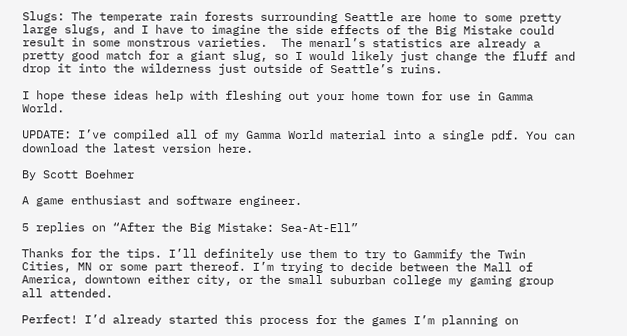Slugs: The temperate rain forests surrounding Seattle are home to some pretty large slugs, and I have to imagine the side effects of the Big Mistake could result in some monstrous varieties.  The menarl’s statistics are already a pretty good match for a giant slug, so I would likely just change the fluff and drop it into the wilderness just outside of Seattle’s ruins.

I hope these ideas help with fleshing out your home town for use in Gamma World.

UPDATE: I’ve compiled all of my Gamma World material into a single pdf. You can download the latest version here.

By Scott Boehmer

A game enthusiast and software engineer.

5 replies on “After the Big Mistake: Sea-At-Ell”

Thanks for the tips. I’ll definitely use them to try to Gammify the Twin Cities, MN or some part thereof. I’m trying to decide between the Mall of America, downtown either city, or the small suburban college my gaming group all attended.

Perfect! I’d already started this process for the games I’m planning on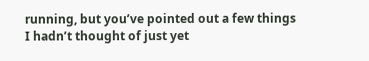running, but you’ve pointed out a few things I hadn’t thought of just yet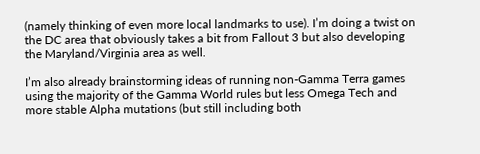(namely thinking of even more local landmarks to use). I’m doing a twist on the DC area that obviously takes a bit from Fallout 3 but also developing the Maryland/Virginia area as well.

I’m also already brainstorming ideas of running non-Gamma Terra games using the majority of the Gamma World rules but less Omega Tech and more stable Alpha mutations (but still including both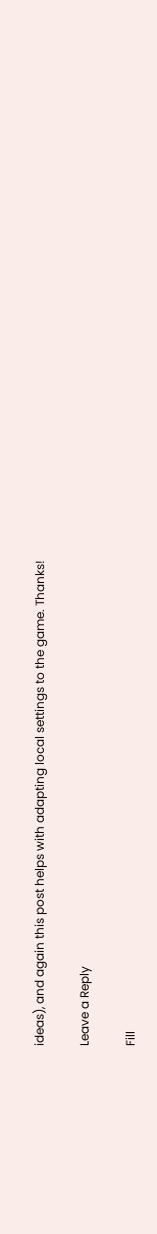ideas), and again this post helps with adapting local settings to the game. Thanks!

Leave a Reply

Fill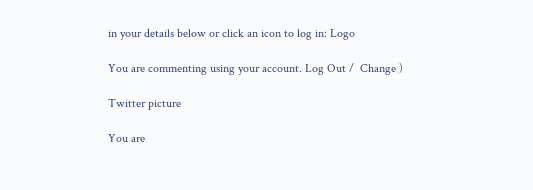in your details below or click an icon to log in: Logo

You are commenting using your account. Log Out /  Change )

Twitter picture

You are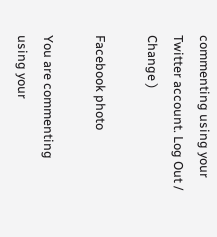commenting using your Twitter account. Log Out /  Change )

Facebook photo

You are commenting using your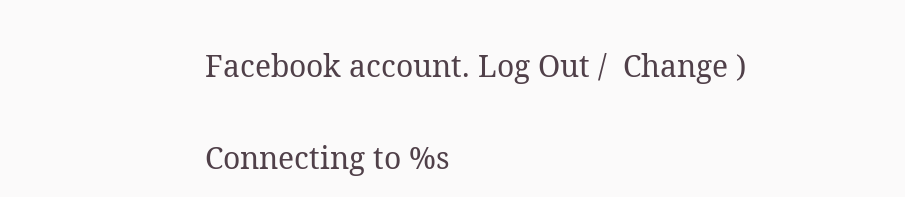Facebook account. Log Out /  Change )

Connecting to %s